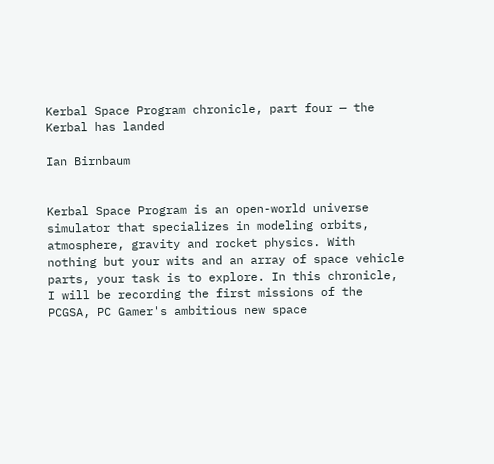Kerbal Space Program chronicle, part four — the Kerbal has landed

Ian Birnbaum


Kerbal Space Program is an open-world universe simulator that specializes in modeling orbits, atmosphere, gravity and rocket physics. With nothing but your wits and an array of space vehicle parts, your task is to explore. In this chronicle, I will be recording the first missions of the PCGSA, PC Gamer's ambitious new space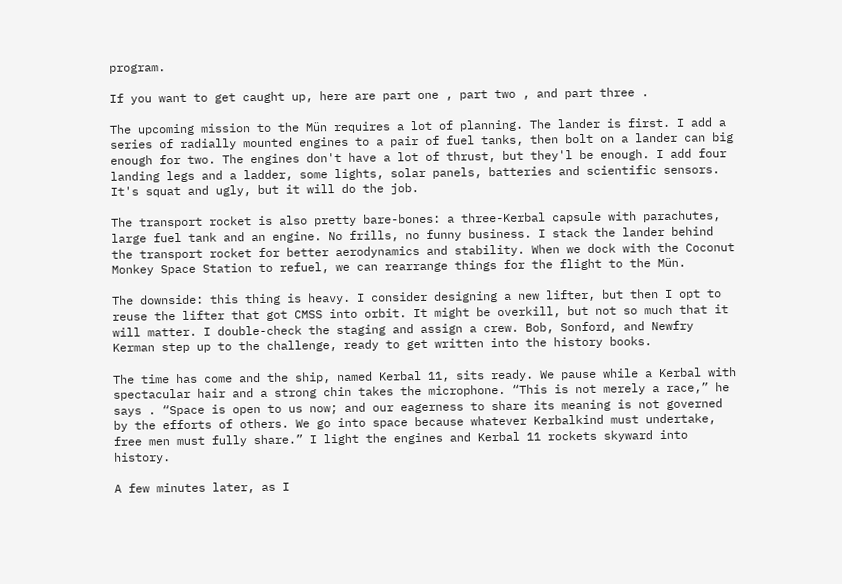program.

If you want to get caught up, here are part one , part two , and part three .

The upcoming mission to the Mün requires a lot of planning. The lander is first. I add a series of radially mounted engines to a pair of fuel tanks, then bolt on a lander can big enough for two. The engines don't have a lot of thrust, but they'l be enough. I add four landing legs and a ladder, some lights, solar panels, batteries and scientific sensors. It's squat and ugly, but it will do the job.

The transport rocket is also pretty bare-bones: a three-Kerbal capsule with parachutes, large fuel tank and an engine. No frills, no funny business. I stack the lander behind the transport rocket for better aerodynamics and stability. When we dock with the Coconut Monkey Space Station to refuel, we can rearrange things for the flight to the Mün.

The downside: this thing is heavy. I consider designing a new lifter, but then I opt to reuse the lifter that got CMSS into orbit. It might be overkill, but not so much that it will matter. I double-check the staging and assign a crew. Bob, Sonford, and Newfry Kerman step up to the challenge, ready to get written into the history books.

The time has come and the ship, named Kerbal 11, sits ready. We pause while a Kerbal with spectacular hair and a strong chin takes the microphone. “This is not merely a race,” he says . “Space is open to us now; and our eagerness to share its meaning is not governed by the efforts of others. We go into space because whatever Kerbalkind must undertake, free men must fully share.” I light the engines and Kerbal 11 rockets skyward into history.

A few minutes later, as I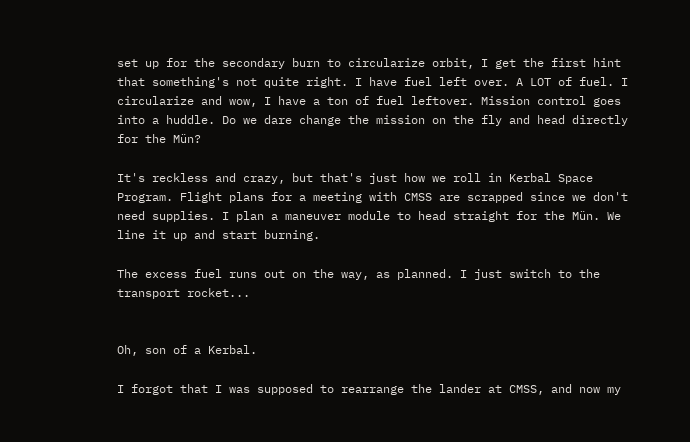set up for the secondary burn to circularize orbit, I get the first hint that something's not quite right. I have fuel left over. A LOT of fuel. I circularize and wow, I have a ton of fuel leftover. Mission control goes into a huddle. Do we dare change the mission on the fly and head directly for the Mün?

It's reckless and crazy, but that's just how we roll in Kerbal Space Program. Flight plans for a meeting with CMSS are scrapped since we don't need supplies. I plan a maneuver module to head straight for the Mün. We line it up and start burning.

The excess fuel runs out on the way, as planned. I just switch to the transport rocket...


Oh, son of a Kerbal.

I forgot that I was supposed to rearrange the lander at CMSS, and now my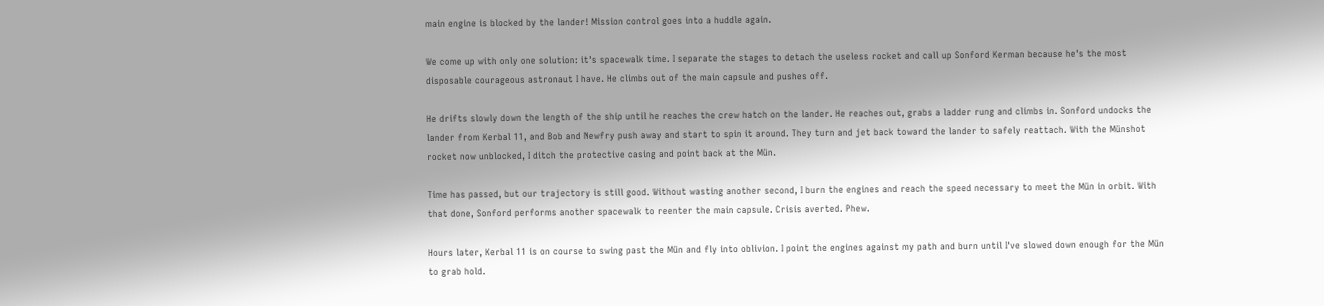main engine is blocked by the lander! Mission control goes into a huddle again.

We come up with only one solution: it's spacewalk time. I separate the stages to detach the useless rocket and call up Sonford Kerman because he's the most disposable courageous astronaut I have. He climbs out of the main capsule and pushes off.

He drifts slowly down the length of the ship until he reaches the crew hatch on the lander. He reaches out, grabs a ladder rung and climbs in. Sonford undocks the lander from Kerbal 11, and Bob and Newfry push away and start to spin it around. They turn and jet back toward the lander to safely reattach. With the Münshot rocket now unblocked, I ditch the protective casing and point back at the Mün.

Time has passed, but our trajectory is still good. Without wasting another second, I burn the engines and reach the speed necessary to meet the Mün in orbit. With that done, Sonford performs another spacewalk to reenter the main capsule. Crisis averted. Phew.

Hours later, Kerbal 11 is on course to swing past the Mün and fly into oblivion. I point the engines against my path and burn until I've slowed down enough for the Mün to grab hold.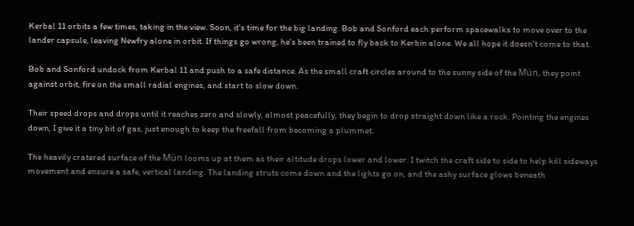Kerbal 11 orbits a few times, taking in the view. Soon, it's time for the big landing. Bob and Sonford each perform spacewalks to move over to the lander capsule, leaving Newfry alone in orbit. If things go wrong, he's been trained to fly back to Kerbin alone. We all hope it doesn't come to that.

Bob and Sonford undock from Kerbal 11 and push to a safe distance. As the small craft circles around to the sunny side of the Mün, they point against orbit, fire on the small radial engines, and start to slow down.

Their speed drops and drops until it reaches zero and slowly, almost peacefully, they begin to drop straight down like a rock. Pointing the engines down, I give it a tiny bit of gas, just enough to keep the freefall from becoming a plummet.

The heavily cratered surface of the Mün looms up at them as their altitude drops lower and lower. I twitch the craft side to side to help kill sideways movement and ensure a safe, vertical landing. The landing struts come down and the lights go on, and the ashy surface glows beneath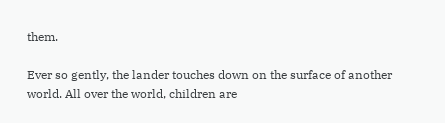them.

Ever so gently, the lander touches down on the surface of another world. All over the world, children are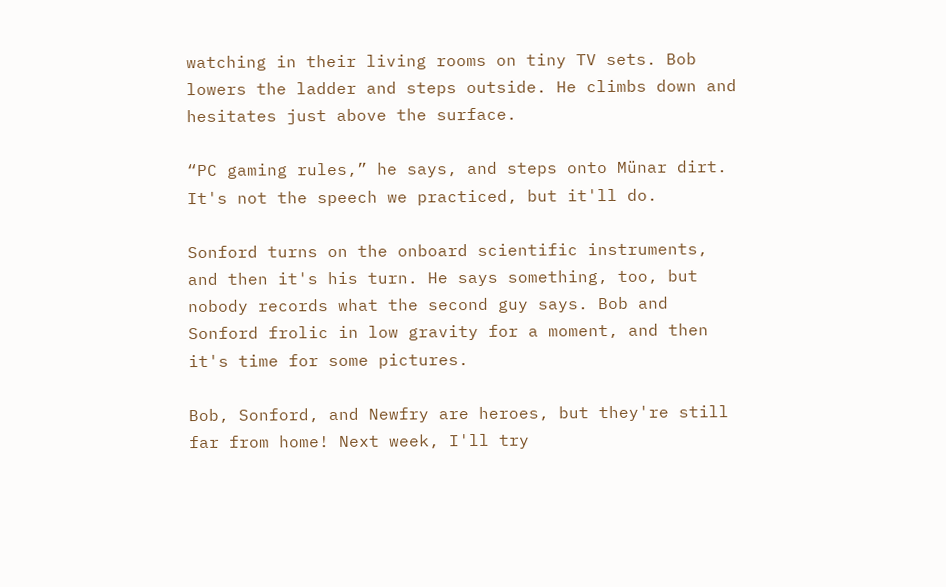watching in their living rooms on tiny TV sets. Bob lowers the ladder and steps outside. He climbs down and hesitates just above the surface.

“PC gaming rules,” he says, and steps onto Münar dirt. It's not the speech we practiced, but it'll do.

Sonford turns on the onboard scientific instruments, and then it's his turn. He says something, too, but nobody records what the second guy says. Bob and Sonford frolic in low gravity for a moment, and then it's time for some pictures.

Bob, Sonford, and Newfry are heroes, but they're still far from home! Next week, I'll try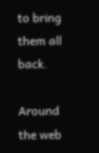to bring them all back.

Around the web